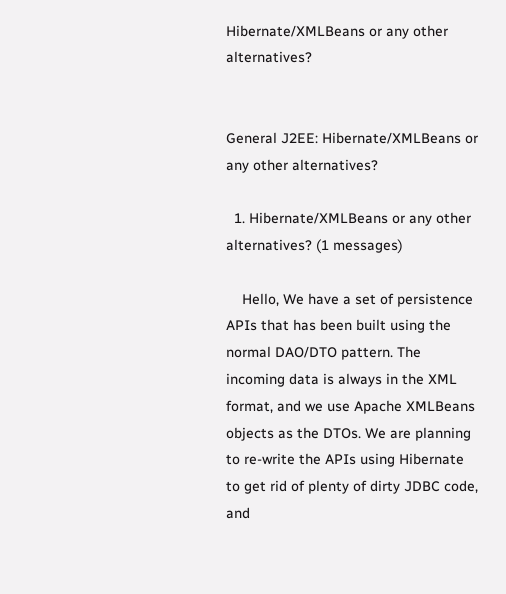Hibernate/XMLBeans or any other alternatives?


General J2EE: Hibernate/XMLBeans or any other alternatives?

  1. Hibernate/XMLBeans or any other alternatives? (1 messages)

    Hello, We have a set of persistence APIs that has been built using the normal DAO/DTO pattern. The incoming data is always in the XML format, and we use Apache XMLBeans objects as the DTOs. We are planning to re-write the APIs using Hibernate to get rid of plenty of dirty JDBC code, and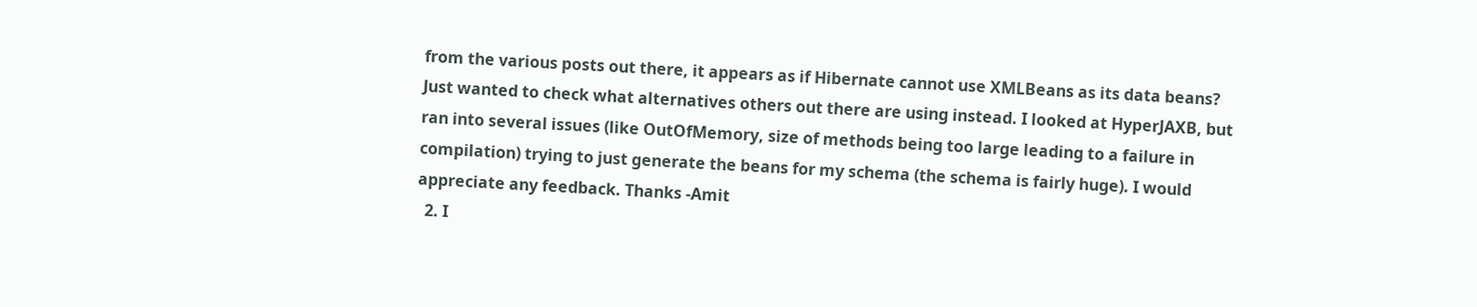from the various posts out there, it appears as if Hibernate cannot use XMLBeans as its data beans? Just wanted to check what alternatives others out there are using instead. I looked at HyperJAXB, but ran into several issues (like OutOfMemory, size of methods being too large leading to a failure in compilation) trying to just generate the beans for my schema (the schema is fairly huge). I would appreciate any feedback. Thanks -Amit
  2. I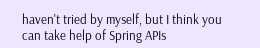haven't tried by myself, but I think you can take help of Spring APIs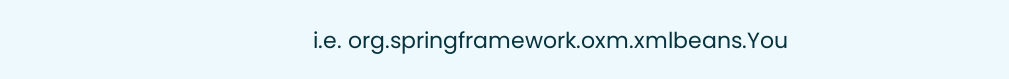i.e. org.springframework.oxm.xmlbeans.You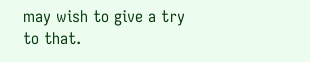may wish to give a try to that.